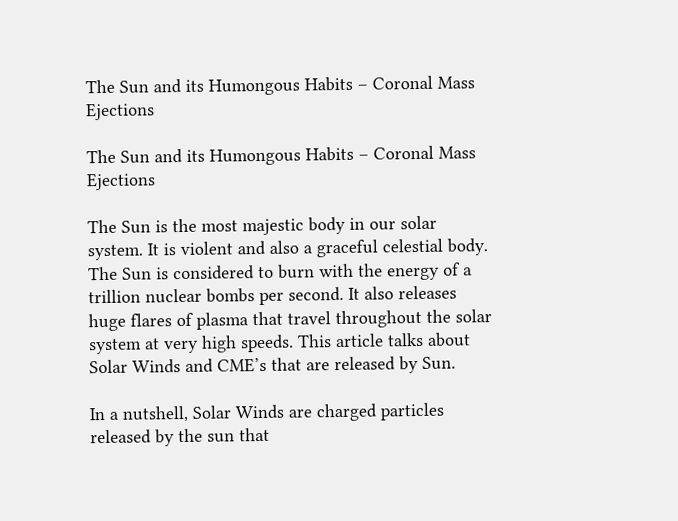The Sun and its Humongous Habits – Coronal Mass Ejections

The Sun and its Humongous Habits – Coronal Mass Ejections

The Sun is the most majestic body in our solar system. It is violent and also a graceful celestial body. The Sun is considered to burn with the energy of a trillion nuclear bombs per second. It also releases huge flares of plasma that travel throughout the solar system at very high speeds. This article talks about Solar Winds and CME’s that are released by Sun.

In a nutshell, Solar Winds are charged particles released by the sun that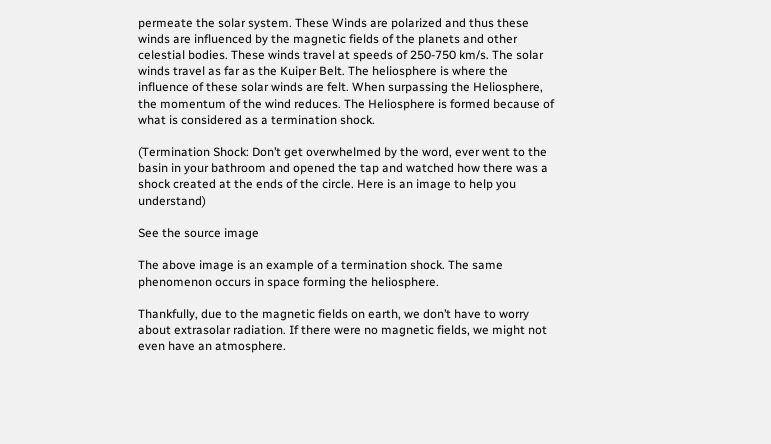permeate the solar system. These Winds are polarized and thus these winds are influenced by the magnetic fields of the planets and other celestial bodies. These winds travel at speeds of 250-750 km/s. The solar winds travel as far as the Kuiper Belt. The heliosphere is where the influence of these solar winds are felt. When surpassing the Heliosphere, the momentum of the wind reduces. The Heliosphere is formed because of what is considered as a termination shock.

(Termination Shock: Don’t get overwhelmed by the word, ever went to the basin in your bathroom and opened the tap and watched how there was a shock created at the ends of the circle. Here is an image to help you understand)

See the source image

The above image is an example of a termination shock. The same phenomenon occurs in space forming the heliosphere.

Thankfully, due to the magnetic fields on earth, we don’t have to worry about extrasolar radiation. If there were no magnetic fields, we might not even have an atmosphere.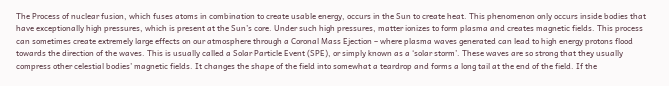The Process of nuclear fusion, which fuses atoms in combination to create usable energy, occurs in the Sun to create heat. This phenomenon only occurs inside bodies that have exceptionally high pressures, which is present at the Sun’s core. Under such high pressures, matter ionizes to form plasma and creates magnetic fields. This process can sometimes create extremely large effects on our atmosphere through a Coronal Mass Ejection – where plasma waves generated can lead to high energy protons flood towards the direction of the waves. This is usually called a Solar Particle Event (SPE), or simply known as a ‘solar storm’. These waves are so strong that they usually compress other celestial bodies’ magnetic fields. It changes the shape of the field into somewhat a teardrop and forms a long tail at the end of the field. If the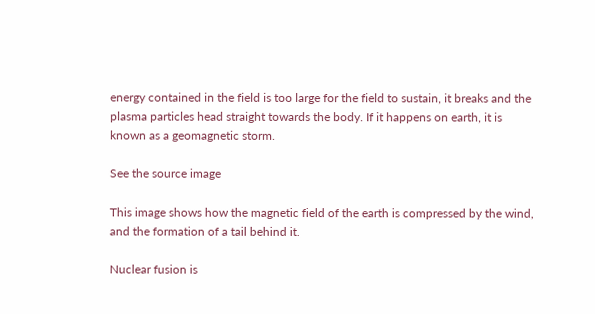energy contained in the field is too large for the field to sustain, it breaks and the plasma particles head straight towards the body. If it happens on earth, it is known as a geomagnetic storm.

See the source image

This image shows how the magnetic field of the earth is compressed by the wind, and the formation of a tail behind it.

Nuclear fusion is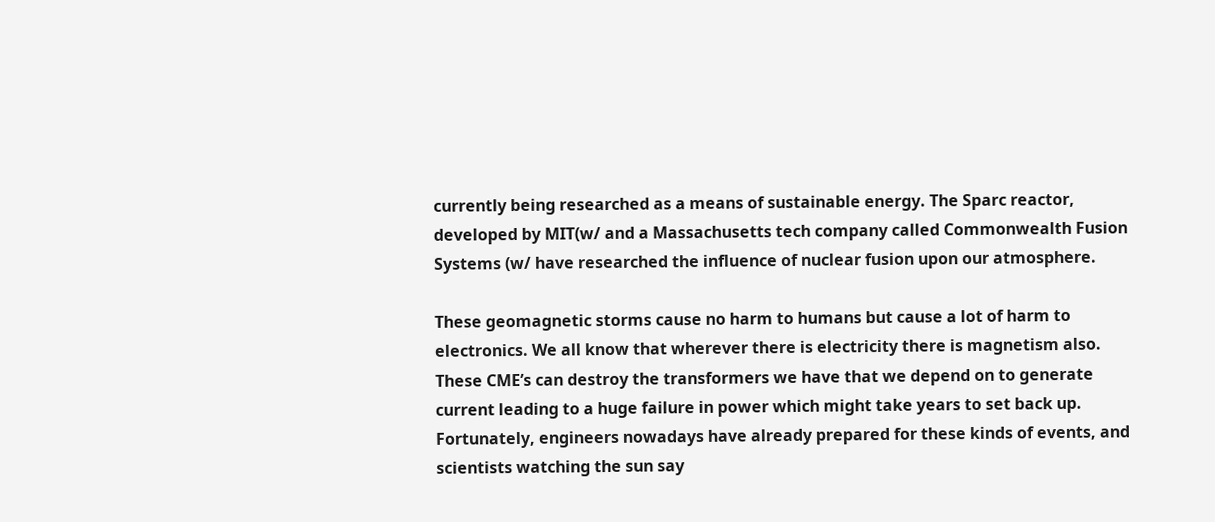currently being researched as a means of sustainable energy. The Sparc reactor, developed by MIT(w/ and a Massachusetts tech company called Commonwealth Fusion Systems (w/ have researched the influence of nuclear fusion upon our atmosphere.

These geomagnetic storms cause no harm to humans but cause a lot of harm to electronics. We all know that wherever there is electricity there is magnetism also. These CME’s can destroy the transformers we have that we depend on to generate current leading to a huge failure in power which might take years to set back up. Fortunately, engineers nowadays have already prepared for these kinds of events, and scientists watching the sun say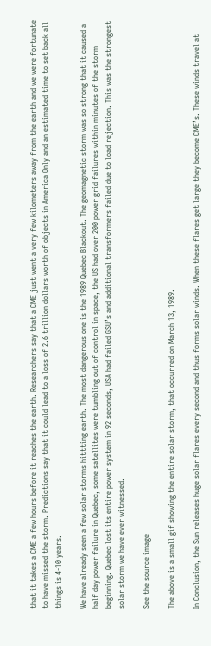that it takes a CME a few hours before it reaches the earth. Researchers say that a CME just went a very few kilometers away from the earth and we were fortunate to have missed the storm. Predictions say that it could lead to a loss of 2.6 trillion dollars worth of objects in America Only and an estimated time to set back all things is 4-10 years.

We have already seen a few solar storms hittting earth. The most dangerous one is the 1989 Quebec Blackout. The geomagnetic storm was so strong that it caused a half day power failure in Quebec, some satellites were tumbling out of control in space, the US had over 200 power grid failures within minutes of the storm beginning. Quebec lost its entire power system in 92 seconds, USA had failed GSU’s and additional transformers failed due to load rejection. This was the strongest solar storm we have ever witnessed.

See the source image

The above is a small gif showing the entire solar storm, that occurred on March 13, 1989.

In Conclusion, the Sun releases huge solar flares every second and thus forms solar winds. When these flares get large they become CME’s. These winds travel at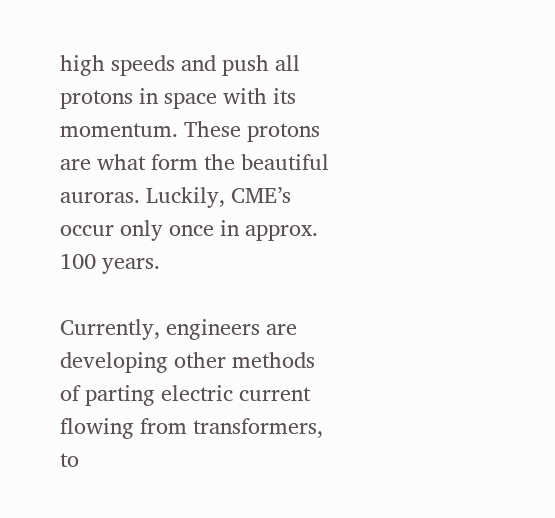high speeds and push all protons in space with its momentum. These protons are what form the beautiful auroras. Luckily, CME’s occur only once in approx. 100 years.

Currently, engineers are developing other methods of parting electric current flowing from transformers, to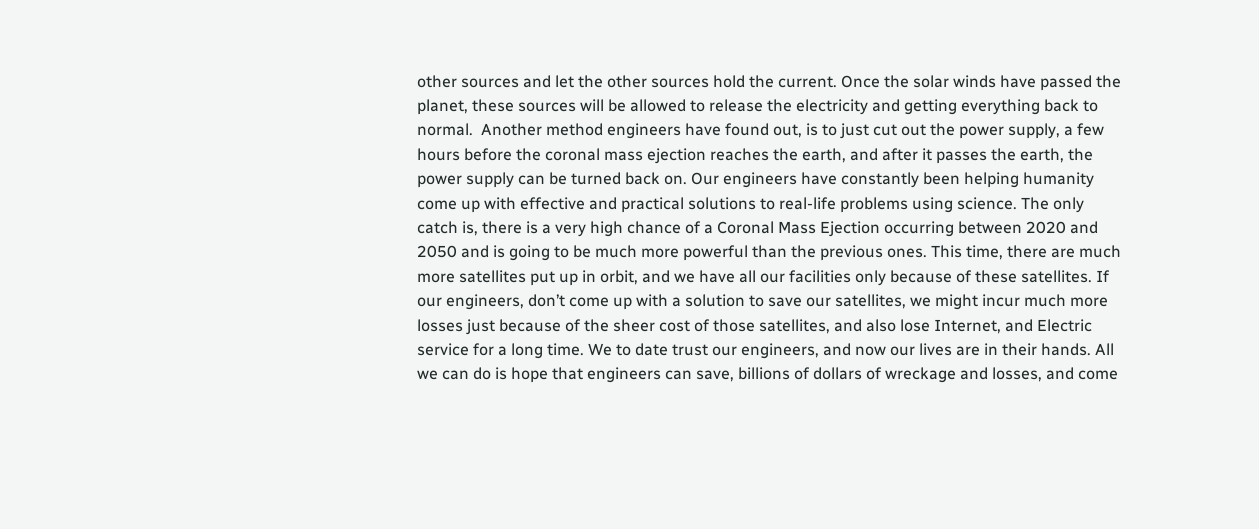other sources and let the other sources hold the current. Once the solar winds have passed the planet, these sources will be allowed to release the electricity and getting everything back to normal.  Another method engineers have found out, is to just cut out the power supply, a few hours before the coronal mass ejection reaches the earth, and after it passes the earth, the power supply can be turned back on. Our engineers have constantly been helping humanity come up with effective and practical solutions to real-life problems using science. The only catch is, there is a very high chance of a Coronal Mass Ejection occurring between 2020 and 2050 and is going to be much more powerful than the previous ones. This time, there are much more satellites put up in orbit, and we have all our facilities only because of these satellites. If our engineers, don’t come up with a solution to save our satellites, we might incur much more losses just because of the sheer cost of those satellites, and also lose Internet, and Electric service for a long time. We to date trust our engineers, and now our lives are in their hands. All we can do is hope that engineers can save, billions of dollars of wreckage and losses, and come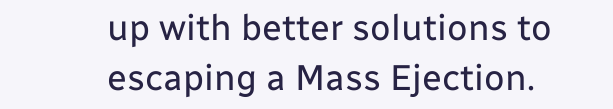up with better solutions to escaping a Mass Ejection.